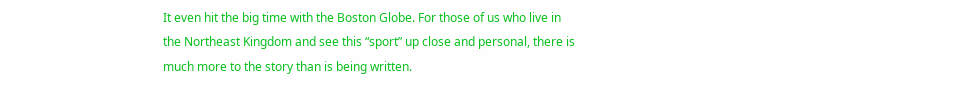It even hit the big time with the Boston Globe. For those of us who live in the Northeast Kingdom and see this “sport” up close and personal, there is much more to the story than is being written.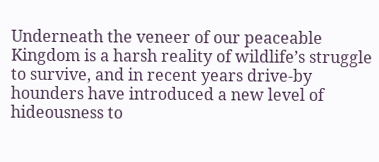Underneath the veneer of our peaceable Kingdom is a harsh reality of wildlife’s struggle to survive, and in recent years drive-by hounders have introduced a new level of hideousness to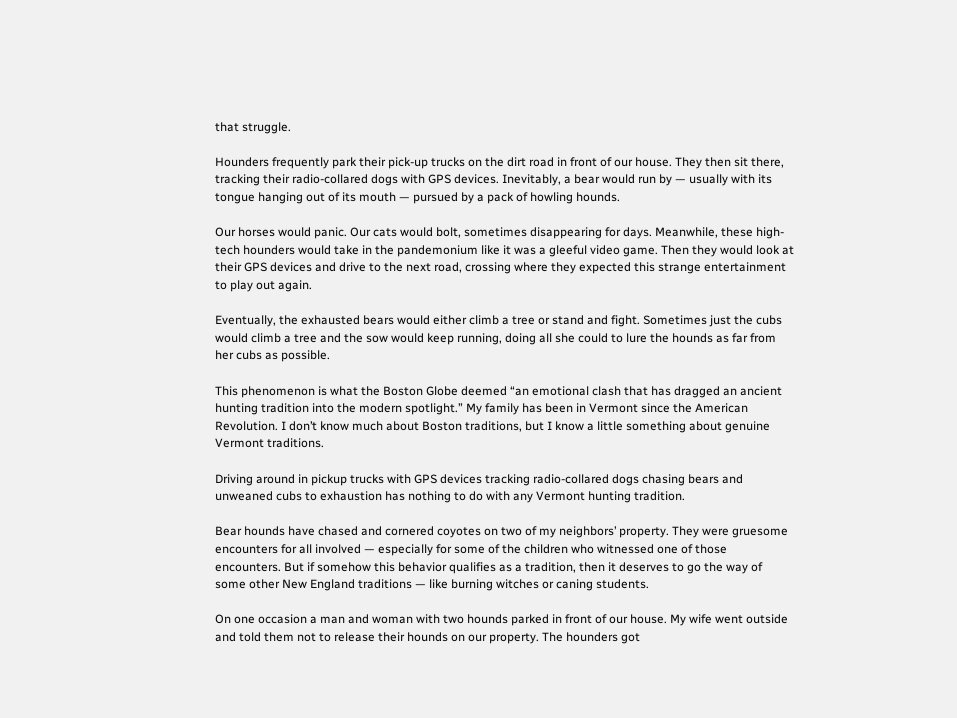that struggle.

Hounders frequently park their pick-up trucks on the dirt road in front of our house. They then sit there, tracking their radio-collared dogs with GPS devices. Inevitably, a bear would run by — usually with its tongue hanging out of its mouth — pursued by a pack of howling hounds.

Our horses would panic. Our cats would bolt, sometimes disappearing for days. Meanwhile, these high-tech hounders would take in the pandemonium like it was a gleeful video game. Then they would look at their GPS devices and drive to the next road, crossing where they expected this strange entertainment to play out again.

Eventually, the exhausted bears would either climb a tree or stand and fight. Sometimes just the cubs would climb a tree and the sow would keep running, doing all she could to lure the hounds as far from her cubs as possible.

This phenomenon is what the Boston Globe deemed “an emotional clash that has dragged an ancient hunting tradition into the modern spotlight.” My family has been in Vermont since the American Revolution. I don’t know much about Boston traditions, but I know a little something about genuine Vermont traditions.

Driving around in pickup trucks with GPS devices tracking radio-collared dogs chasing bears and unweaned cubs to exhaustion has nothing to do with any Vermont hunting tradition.

Bear hounds have chased and cornered coyotes on two of my neighbors’ property. They were gruesome encounters for all involved — especially for some of the children who witnessed one of those encounters. But if somehow this behavior qualifies as a tradition, then it deserves to go the way of some other New England traditions — like burning witches or caning students.

On one occasion a man and woman with two hounds parked in front of our house. My wife went outside and told them not to release their hounds on our property. The hounders got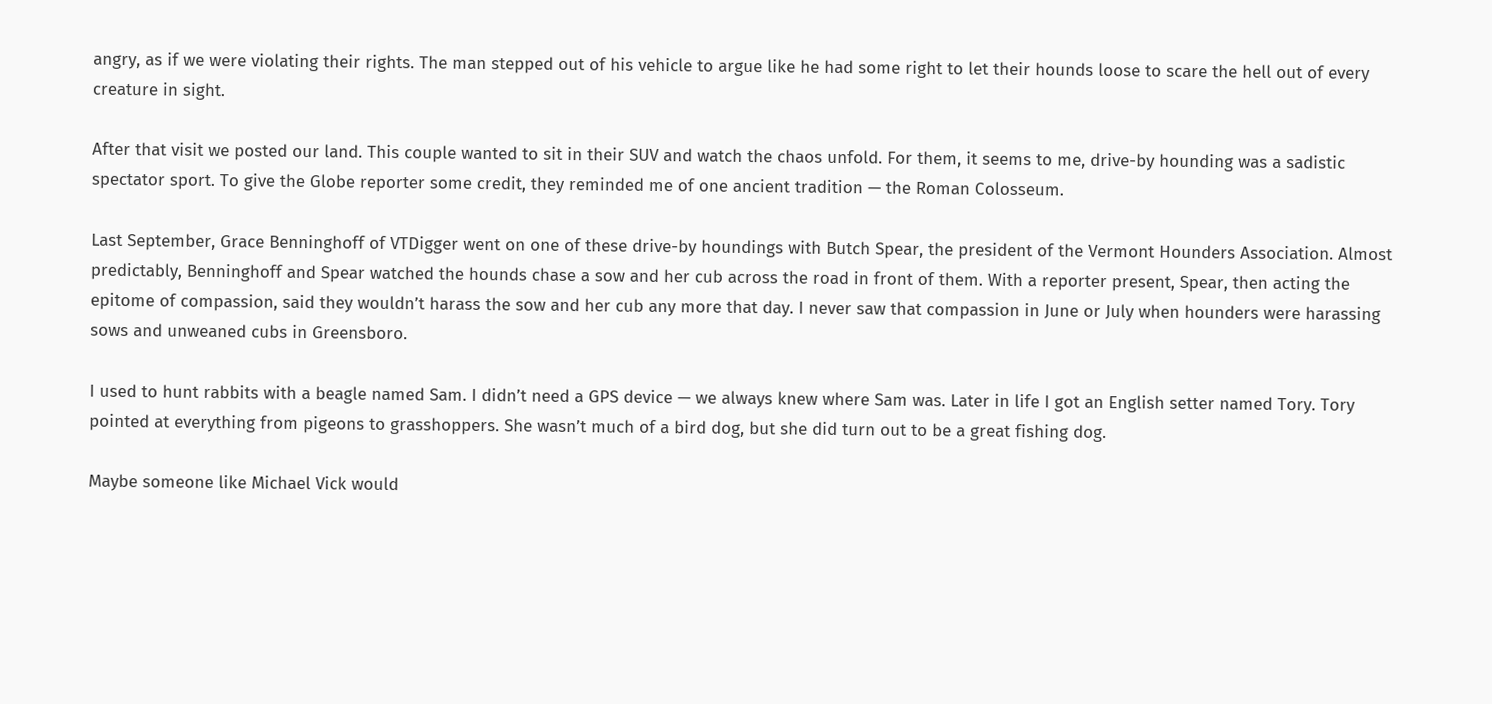angry, as if we were violating their rights. The man stepped out of his vehicle to argue like he had some right to let their hounds loose to scare the hell out of every creature in sight.

After that visit we posted our land. This couple wanted to sit in their SUV and watch the chaos unfold. For them, it seems to me, drive-by hounding was a sadistic spectator sport. To give the Globe reporter some credit, they reminded me of one ancient tradition — the Roman Colosseum.

Last September, Grace Benninghoff of VTDigger went on one of these drive-by houndings with Butch Spear, the president of the Vermont Hounders Association. Almost predictably, Benninghoff and Spear watched the hounds chase a sow and her cub across the road in front of them. With a reporter present, Spear, then acting the epitome of compassion, said they wouldn’t harass the sow and her cub any more that day. I never saw that compassion in June or July when hounders were harassing sows and unweaned cubs in Greensboro.

I used to hunt rabbits with a beagle named Sam. I didn’t need a GPS device — we always knew where Sam was. Later in life I got an English setter named Tory. Tory pointed at everything from pigeons to grasshoppers. She wasn’t much of a bird dog, but she did turn out to be a great fishing dog.

Maybe someone like Michael Vick would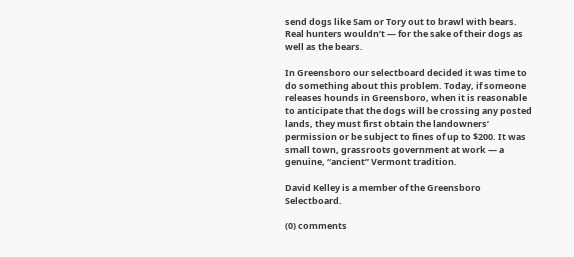send dogs like Sam or Tory out to brawl with bears. Real hunters wouldn’t — for the sake of their dogs as well as the bears.

In Greensboro our selectboard decided it was time to do something about this problem. Today, if someone releases hounds in Greensboro, when it is reasonable to anticipate that the dogs will be crossing any posted lands, they must first obtain the landowners’ permission or be subject to fines of up to $200. It was small town, grassroots government at work — a genuine, “ancient” Vermont tradition.

David Kelley is a member of the Greensboro Selectboard.

(0) comments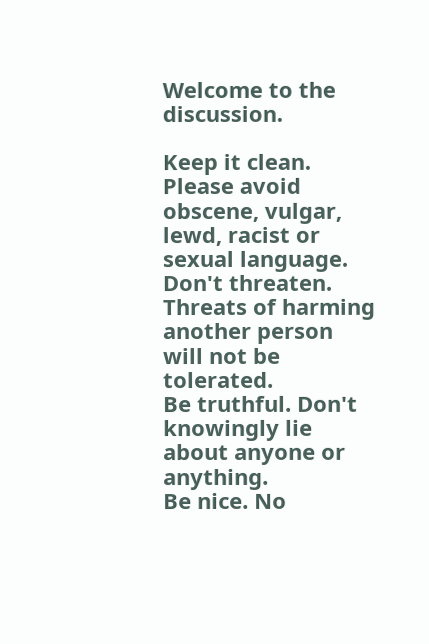Welcome to the discussion.

Keep it clean. Please avoid obscene, vulgar, lewd, racist or sexual language.
Don't threaten. Threats of harming another person will not be tolerated.
Be truthful. Don't knowingly lie about anyone or anything.
Be nice. No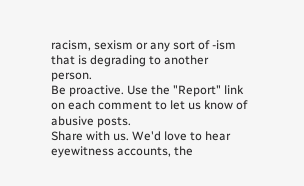racism, sexism or any sort of -ism that is degrading to another person.
Be proactive. Use the "Report" link on each comment to let us know of abusive posts.
Share with us. We'd love to hear eyewitness accounts, the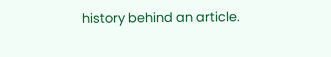history behind an article.